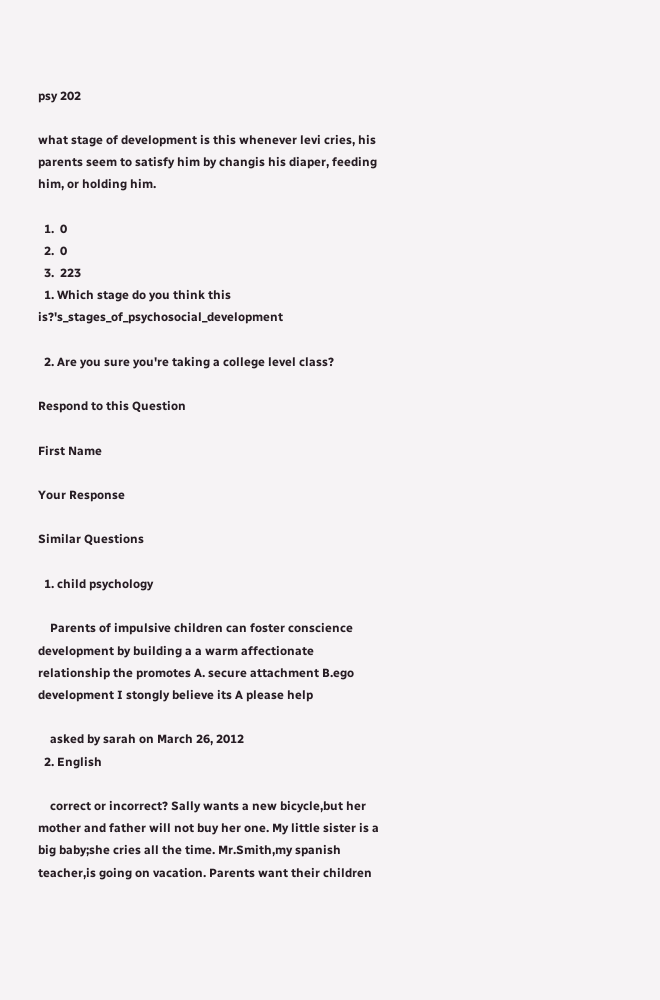psy 202

what stage of development is this whenever levi cries, his parents seem to satisfy him by changis his diaper, feeding him, or holding him.

  1.  0
  2.  0
  3.  223
  1. Which stage do you think this is?'s_stages_of_psychosocial_development

  2. Are you sure you're taking a college level class?

Respond to this Question

First Name

Your Response

Similar Questions

  1. child psychology

    Parents of impulsive children can foster conscience development by building a a warm affectionate relationship the promotes A. secure attachment B.ego development I stongly believe its A please help

    asked by sarah on March 26, 2012
  2. English

    correct or incorrect? Sally wants a new bicycle,but her mother and father will not buy her one. My little sister is a big baby;she cries all the time. Mr.Smith,my spanish teacher,is going on vacation. Parents want their children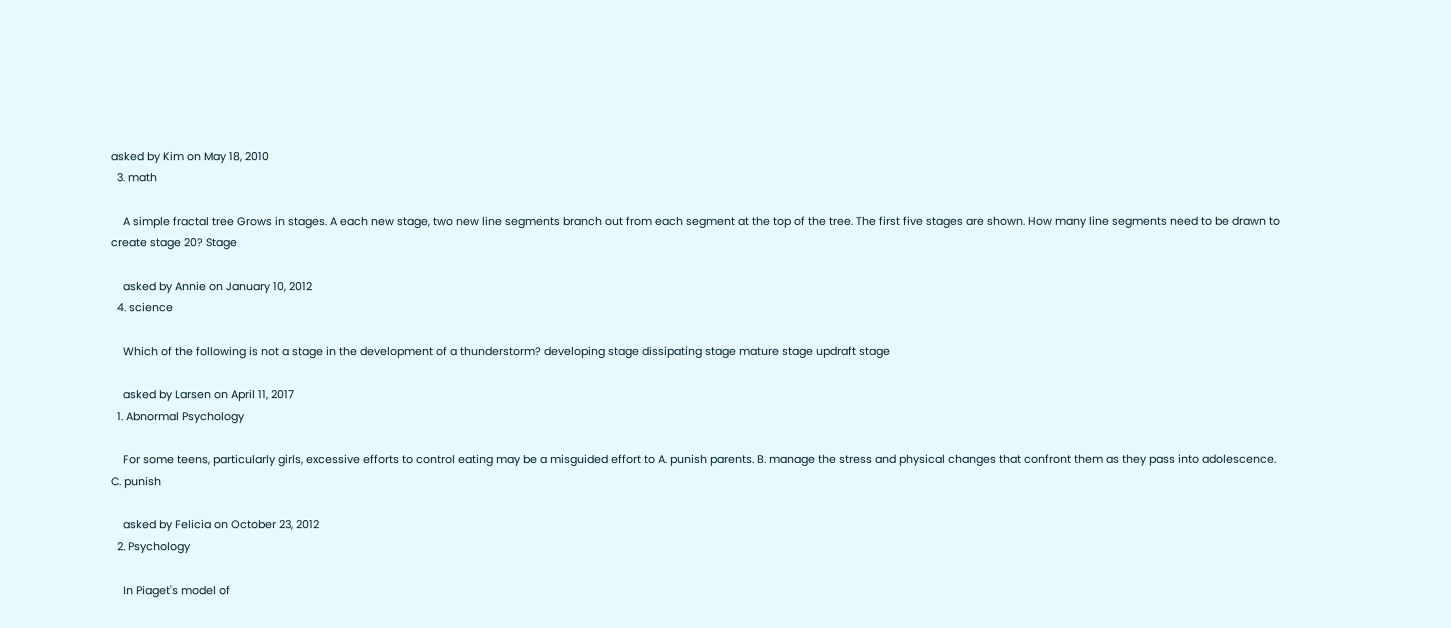asked by Kim on May 18, 2010
  3. math

    A simple fractal tree Grows in stages. A each new stage, two new line segments branch out from each segment at the top of the tree. The first five stages are shown. How many line segments need to be drawn to create stage 20? Stage

    asked by Annie on January 10, 2012
  4. science

    Which of the following is not a stage in the development of a thunderstorm? developing stage dissipating stage mature stage updraft stage

    asked by Larsen on April 11, 2017
  1. Abnormal Psychology

    For some teens, particularly girls, excessive efforts to control eating may be a misguided effort to A. punish parents. B. manage the stress and physical changes that confront them as they pass into adolescence. C. punish

    asked by Felicia on October 23, 2012
  2. Psychology

    In Piaget's model of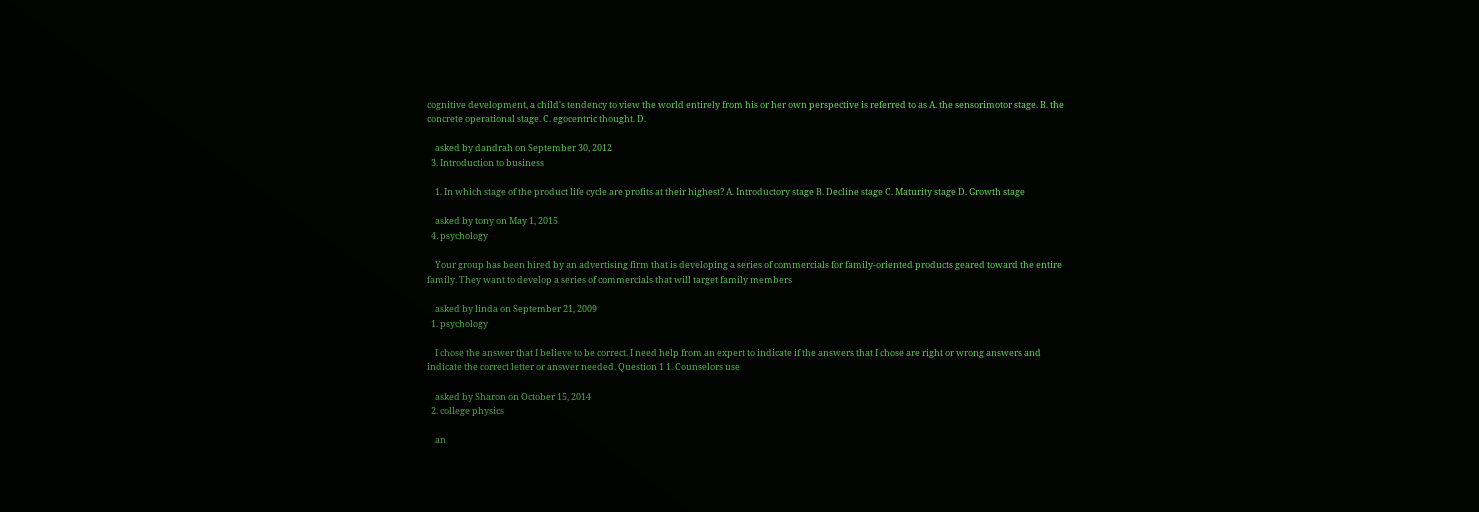cognitive development, a child's tendency to view the world entirely from his or her own perspective is referred to as A. the sensorimotor stage. B. the concrete operational stage. C. egocentric thought. D.

    asked by dandrah on September 30, 2012
  3. Introduction to business

    1. In which stage of the product life cycle are profits at their highest? A. Introductory stage B. Decline stage C. Maturity stage D. Growth stage

    asked by tony on May 1, 2015
  4. psychology

    Your group has been hired by an advertising firm that is developing a series of commercials for family-oriented products geared toward the entire family. They want to develop a series of commercials that will target family members

    asked by linda on September 21, 2009
  1. psychology

    I chose the answer that I believe to be correct. I need help from an expert to indicate if the answers that I chose are right or wrong answers and indicate the correct letter or answer needed. Question 1 1. Counselors use

    asked by Sharon on October 15, 2014
  2. college physics

    an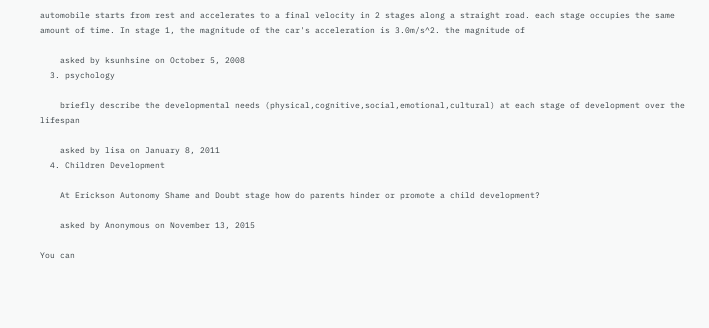automobile starts from rest and accelerates to a final velocity in 2 stages along a straight road. each stage occupies the same amount of time. In stage 1, the magnitude of the car's acceleration is 3.0m/s^2. the magnitude of

    asked by ksunhsine on October 5, 2008
  3. psychology

    briefly describe the developmental needs (physical,cognitive,social,emotional,cultural) at each stage of development over the lifespan

    asked by lisa on January 8, 2011
  4. Children Development

    At Erickson Autonomy Shame and Doubt stage how do parents hinder or promote a child development?

    asked by Anonymous on November 13, 2015

You can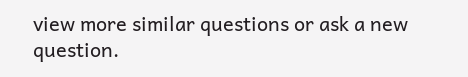view more similar questions or ask a new question.